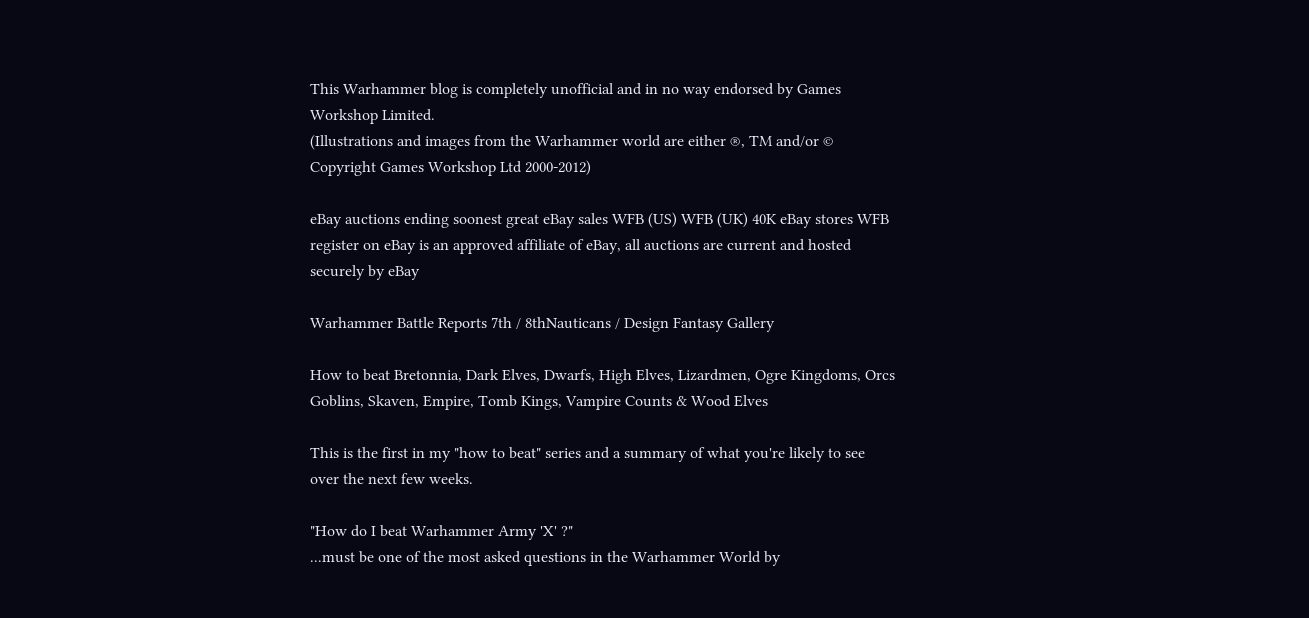This Warhammer blog is completely unofficial and in no way endorsed by Games Workshop Limited.
(Illustrations and images from the Warhammer world are either ®, TM and/or © Copyright Games Workshop Ltd 2000-2012)

eBay auctions ending soonest great eBay sales WFB (US) WFB (UK) 40K eBay stores WFB register on eBay is an approved affiliate of eBay, all auctions are current and hosted securely by eBay

Warhammer Battle Reports 7th / 8thNauticans / Design Fantasy Gallery

How to beat Bretonnia, Dark Elves, Dwarfs, High Elves, Lizardmen, Ogre Kingdoms, Orcs Goblins, Skaven, Empire, Tomb Kings, Vampire Counts & Wood Elves

This is the first in my "how to beat" series and a summary of what you're likely to see over the next few weeks.

"How do I beat Warhammer Army 'X' ?"
...must be one of the most asked questions in the Warhammer World by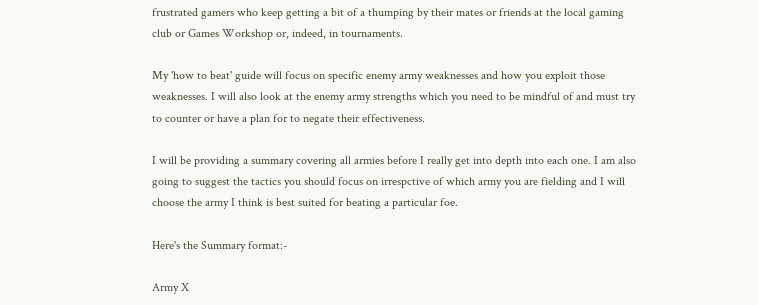frustrated gamers who keep getting a bit of a thumping by their mates or friends at the local gaming club or Games Workshop or, indeed, in tournaments.

My 'how to beat' guide will focus on specific enemy army weaknesses and how you exploit those weaknesses. I will also look at the enemy army strengths which you need to be mindful of and must try to counter or have a plan for to negate their effectiveness.

I will be providing a summary covering all armies before I really get into depth into each one. I am also going to suggest the tactics you should focus on irrespctive of which army you are fielding and I will choose the army I think is best suited for beating a particular foe.

Here's the Summary format:-

Army X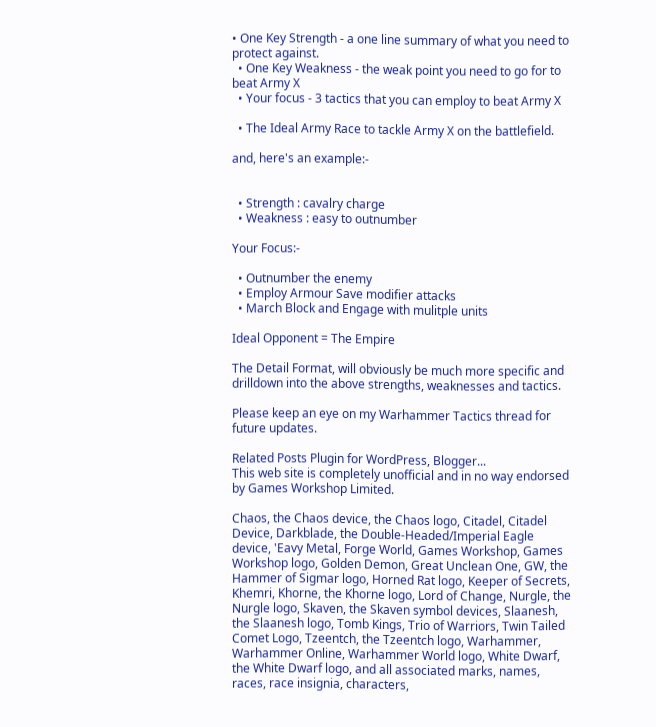• One Key Strength - a one line summary of what you need to protect against.
  • One Key Weakness - the weak point you need to go for to beat Army X
  • Your focus - 3 tactics that you can employ to beat Army X

  • The Ideal Army Race to tackle Army X on the battlefield.

and, here's an example:-


  • Strength : cavalry charge
  • Weakness : easy to outnumber

Your Focus:-

  • Outnumber the enemy
  • Employ Armour Save modifier attacks
  • March Block and Engage with mulitple units

Ideal Opponent = The Empire

The Detail Format, will obviously be much more specific and drilldown into the above strengths, weaknesses and tactics.

Please keep an eye on my Warhammer Tactics thread for future updates.

Related Posts Plugin for WordPress, Blogger...
This web site is completely unofficial and in no way endorsed by Games Workshop Limited.

Chaos, the Chaos device, the Chaos logo, Citadel, Citadel Device, Darkblade, the Double-Headed/Imperial Eagle device, 'Eavy Metal, Forge World, Games Workshop, Games Workshop logo, Golden Demon, Great Unclean One, GW, the Hammer of Sigmar logo, Horned Rat logo, Keeper of Secrets, Khemri, Khorne, the Khorne logo, Lord of Change, Nurgle, the Nurgle logo, Skaven, the Skaven symbol devices, Slaanesh, the Slaanesh logo, Tomb Kings, Trio of Warriors, Twin Tailed Comet Logo, Tzeentch, the Tzeentch logo, Warhammer, Warhammer Online, Warhammer World logo, White Dwarf, the White Dwarf logo, and all associated marks, names, races, race insignia, characters,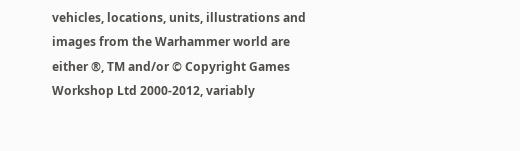vehicles, locations, units, illustrations and images from the Warhammer world are either ®, TM and/or © Copyright Games Workshop Ltd 2000-2012, variably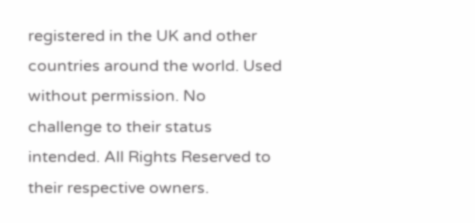registered in the UK and other countries around the world. Used without permission. No challenge to their status intended. All Rights Reserved to their respective owners.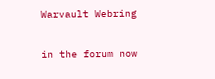Warvault Webring

in the forum now